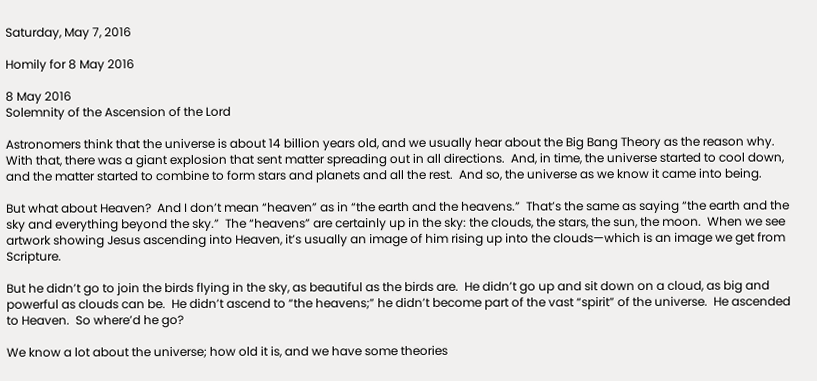Saturday, May 7, 2016

Homily for 8 May 2016

8 May 2016
Solemnity of the Ascension of the Lord

Astronomers think that the universe is about 14 billion years old, and we usually hear about the Big Bang Theory as the reason why.  With that, there was a giant explosion that sent matter spreading out in all directions.  And, in time, the universe started to cool down, and the matter started to combine to form stars and planets and all the rest.  And so, the universe as we know it came into being.

But what about Heaven?  And I don’t mean “heaven” as in “the earth and the heavens.”  That’s the same as saying “the earth and the sky and everything beyond the sky.”  The “heavens” are certainly up in the sky: the clouds, the stars, the sun, the moon.  When we see artwork showing Jesus ascending into Heaven, it’s usually an image of him rising up into the clouds—which is an image we get from Scripture.

But he didn’t go to join the birds flying in the sky, as beautiful as the birds are.  He didn’t go up and sit down on a cloud, as big and powerful as clouds can be.  He didn’t ascend to “the heavens;” he didn’t become part of the vast “spirit” of the universe.  He ascended to Heaven.  So where’d he go?

We know a lot about the universe; how old it is, and we have some theories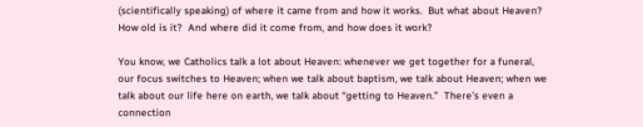(scientifically speaking) of where it came from and how it works.  But what about Heaven?  How old is it?  And where did it come from, and how does it work?

You know, we Catholics talk a lot about Heaven: whenever we get together for a funeral, our focus switches to Heaven; when we talk about baptism, we talk about Heaven; when we talk about our life here on earth, we talk about “getting to Heaven.”  There’s even a connection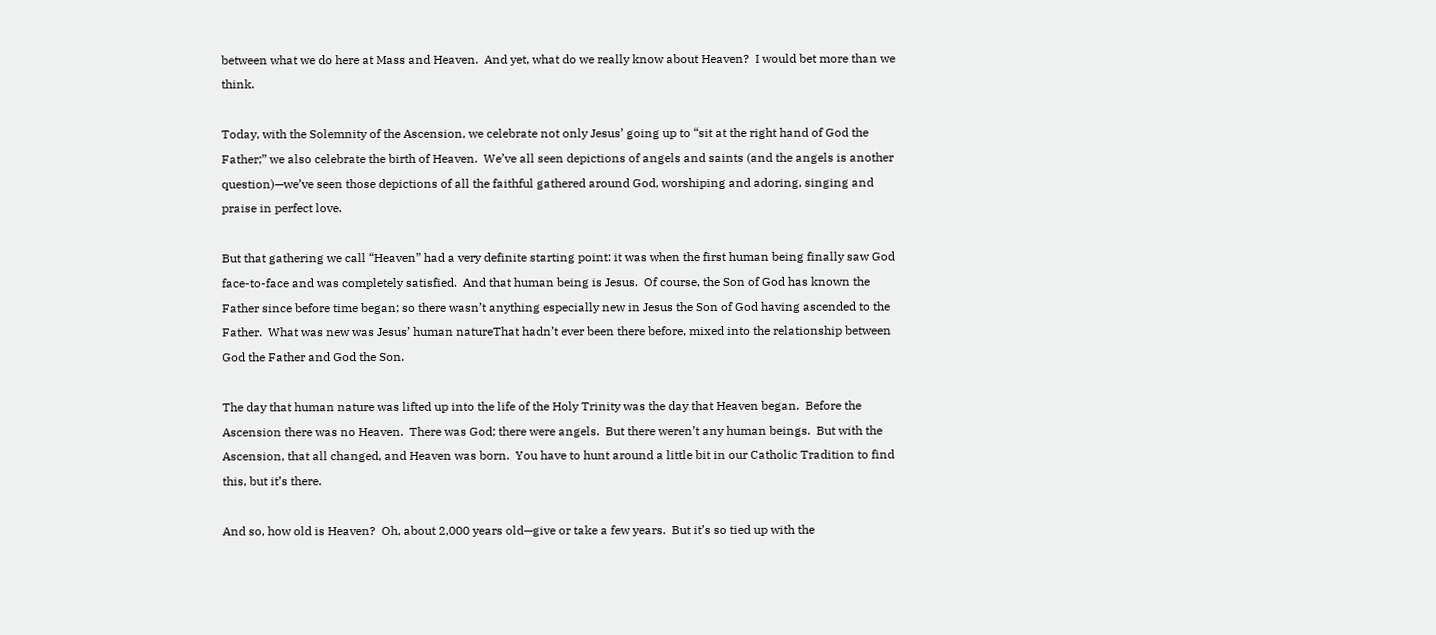between what we do here at Mass and Heaven.  And yet, what do we really know about Heaven?  I would bet more than we think.

Today, with the Solemnity of the Ascension, we celebrate not only Jesus’ going up to “sit at the right hand of God the Father;” we also celebrate the birth of Heaven.  We’ve all seen depictions of angels and saints (and the angels is another question)—we’ve seen those depictions of all the faithful gathered around God, worshiping and adoring, singing and praise in perfect love.

But that gathering we call “Heaven” had a very definite starting point: it was when the first human being finally saw God face-to-face and was completely satisfied.  And that human being is Jesus.  Of course, the Son of God has known the Father since before time began; so there wasn’t anything especially new in Jesus the Son of God having ascended to the Father.  What was new was Jesus’ human natureThat hadn’t ever been there before, mixed into the relationship between God the Father and God the Son.

The day that human nature was lifted up into the life of the Holy Trinity was the day that Heaven began.  Before the Ascension there was no Heaven.  There was God; there were angels.  But there weren’t any human beings.  But with the Ascension, that all changed, and Heaven was born.  You have to hunt around a little bit in our Catholic Tradition to find this, but it’s there.

And so, how old is Heaven?  Oh, about 2,000 years old—give or take a few years.  But it’s so tied up with the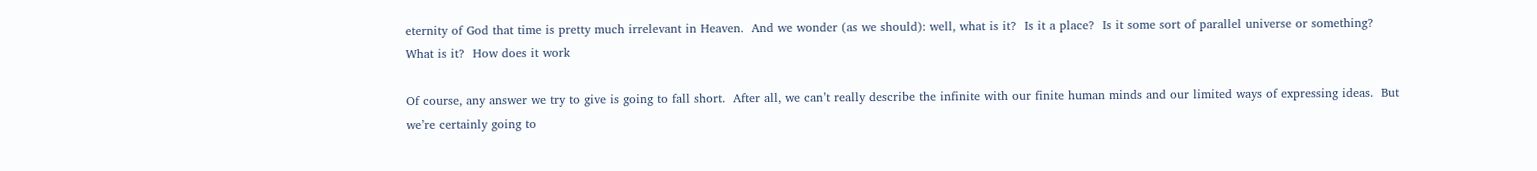eternity of God that time is pretty much irrelevant in Heaven.  And we wonder (as we should): well, what is it?  Is it a place?  Is it some sort of parallel universe or something?  What is it?  How does it work

Of course, any answer we try to give is going to fall short.  After all, we can’t really describe the infinite with our finite human minds and our limited ways of expressing ideas.  But we’re certainly going to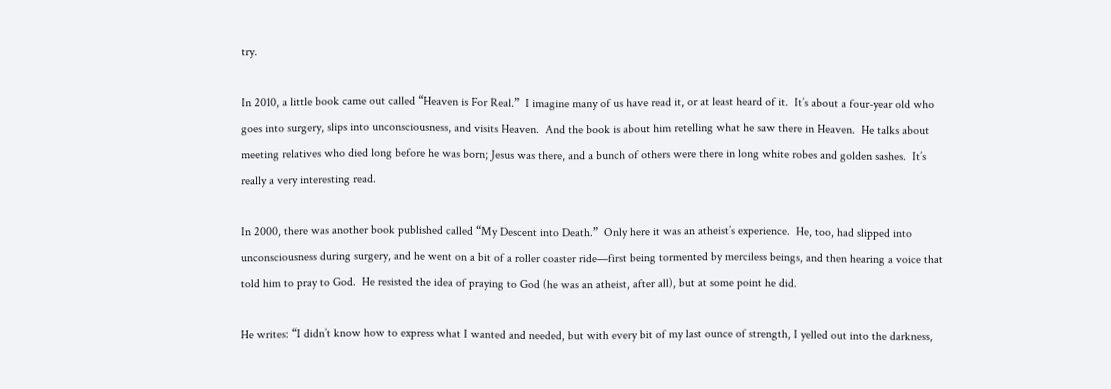try.

In 2010, a little book came out called “Heaven is For Real.”  I imagine many of us have read it, or at least heard of it.  It’s about a four-year old who goes into surgery, slips into unconsciousness, and visits Heaven.  And the book is about him retelling what he saw there in Heaven.  He talks about meeting relatives who died long before he was born; Jesus was there, and a bunch of others were there in long white robes and golden sashes.  It’s really a very interesting read.

In 2000, there was another book published called “My Descent into Death.”  Only here it was an atheist’s experience.  He, too, had slipped into unconsciousness during surgery, and he went on a bit of a roller coaster ride—first being tormented by merciless beings, and then hearing a voice that told him to pray to God.  He resisted the idea of praying to God (he was an atheist, after all), but at some point he did.

He writes: “I didn’t know how to express what I wanted and needed, but with every bit of my last ounce of strength, I yelled out into the darkness,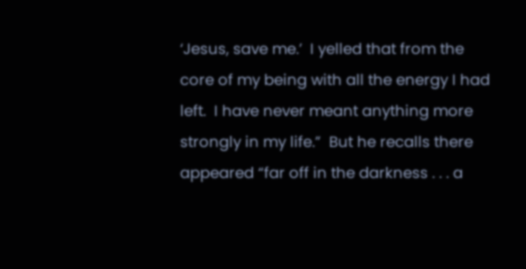‘Jesus, save me.’  I yelled that from the core of my being with all the energy I had left.  I have never meant anything more strongly in my life.”  But he recalls there appeared “far off in the darkness . . . a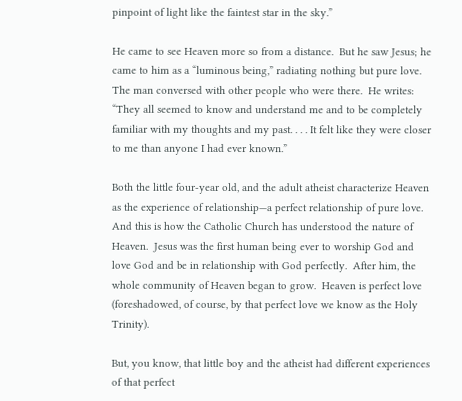pinpoint of light like the faintest star in the sky.”

He came to see Heaven more so from a distance.  But he saw Jesus; he came to him as a “luminous being,” radiating nothing but pure love.  The man conversed with other people who were there.  He writes: “They all seemed to know and understand me and to be completely familiar with my thoughts and my past. . . . It felt like they were closer to me than anyone I had ever known.”

Both the little four-year old, and the adult atheist characterize Heaven as the experience of relationship—a perfect relationship of pure love.  And this is how the Catholic Church has understood the nature of Heaven.  Jesus was the first human being ever to worship God and love God and be in relationship with God perfectly.  After him, the whole community of Heaven began to grow.  Heaven is perfect love (foreshadowed, of course, by that perfect love we know as the Holy Trinity).

But, you know, that little boy and the atheist had different experiences of that perfect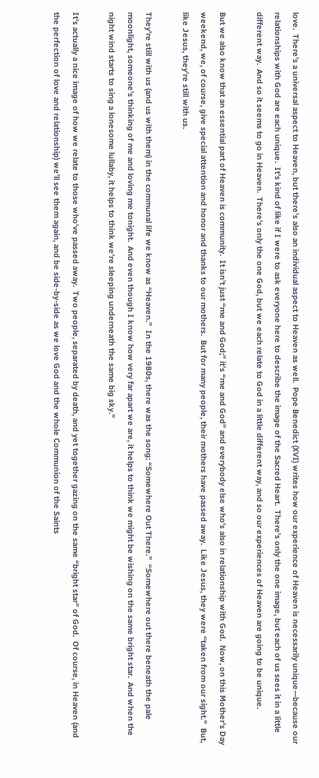love.  There’s a universal aspect to Heaven, but there’s also an individual aspect to Heaven as well.  Pope Benedict (XVI) writes how our experience of Heaven is necessarily unique—because our relationships with God are each unique.  It’s kind of like if I were to ask everyone here to describe the image of the Sacred Heart.  There’s only the one image, but each of us sees it in a little different way.  And so it seems to go in Heaven.  There’s only the one God, but we each relate to God in a little different way, and so our experiences of Heaven are going to be unique.

But we also know that an essential part of Heaven is community.  It isn’t just “me and God;” it’s “me and God” and everybody else who’s also in relationship with God.  Now, on this Mother’s Day weekend, we, of course, give special attention and honor and thanks to our mothers.  But for many people, their mothers have passed away.  Like Jesus, they were “taken from our sight.”  But, like Jesus, they’re still with us.

They’re still with us (and us with them) in the communal life we know as “Heaven.”  In the 1980s, there was the song: “Somewhere Out There.”  “Somewhere out there beneath the pale moonlight, someone’s thinking of me and loving me tonight.  And even though I know how very far apart we are, it helps to think we might be wishing on the same bright star.  And when the night wind starts to sing a lonesome lullaby, it helps to think we’re sleeping underneath the same big sky.”

It’s actually a nice image of how we relate to those who’ve passed away.  Two people, separated by death, and yet together gazing on the same “bright star” of God.  Of course, in Heaven (and the perfection of love and relationship) we’ll see them again, and be side-by-side as we love God and the whole Communion of the Saints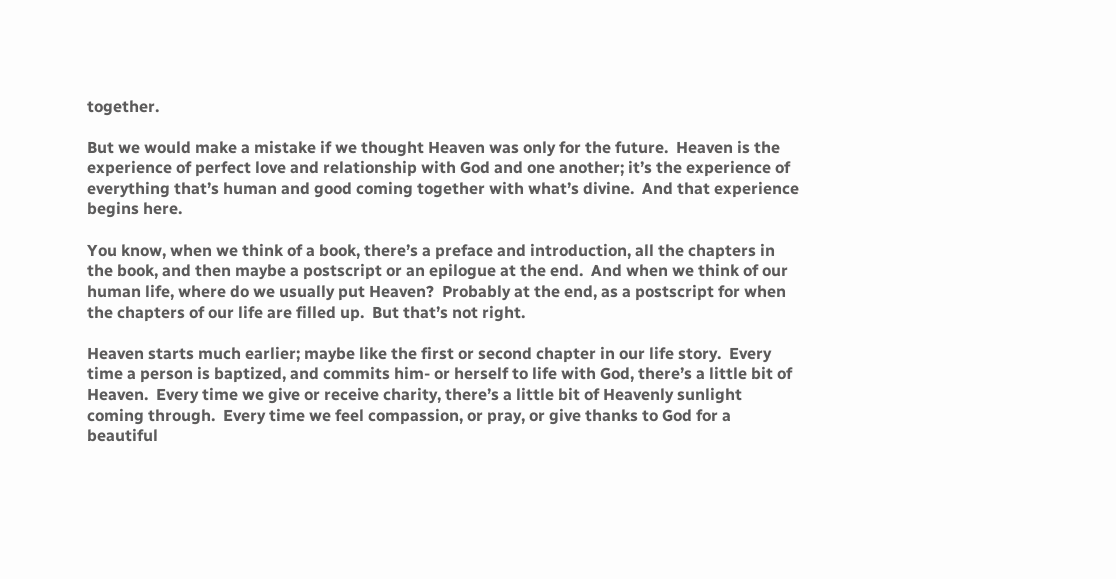together.

But we would make a mistake if we thought Heaven was only for the future.  Heaven is the experience of perfect love and relationship with God and one another; it’s the experience of everything that’s human and good coming together with what’s divine.  And that experience begins here.

You know, when we think of a book, there’s a preface and introduction, all the chapters in the book, and then maybe a postscript or an epilogue at the end.  And when we think of our human life, where do we usually put Heaven?  Probably at the end, as a postscript for when the chapters of our life are filled up.  But that’s not right.

Heaven starts much earlier; maybe like the first or second chapter in our life story.  Every time a person is baptized, and commits him- or herself to life with God, there’s a little bit of Heaven.  Every time we give or receive charity, there’s a little bit of Heavenly sunlight coming through.  Every time we feel compassion, or pray, or give thanks to God for a beautiful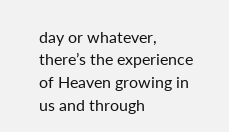day or whatever, there’s the experience of Heaven growing in us and through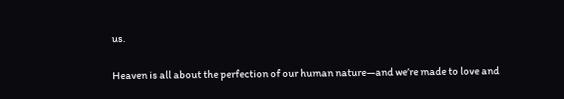us.

Heaven is all about the perfection of our human nature—and we’re made to love and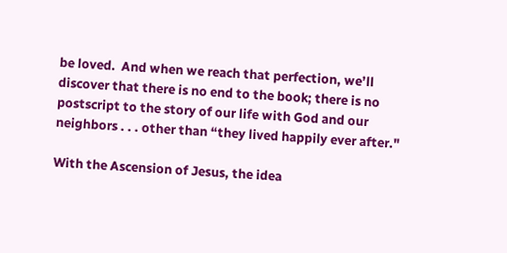be loved.  And when we reach that perfection, we’ll discover that there is no end to the book; there is no postscript to the story of our life with God and our neighbors . . . other than “they lived happily ever after."

With the Ascension of Jesus, the idea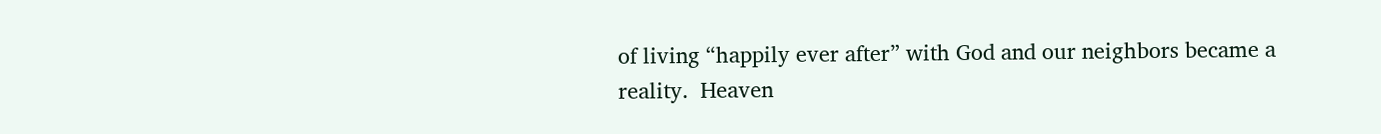of living “happily ever after” with God and our neighbors became a reality.  Heaven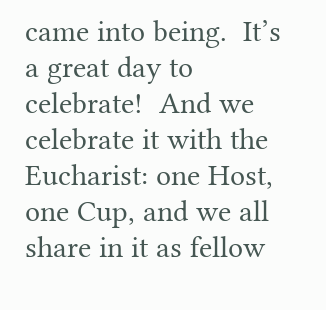came into being.  It’s a great day to celebrate!  And we celebrate it with the Eucharist: one Host, one Cup, and we all share in it as fellow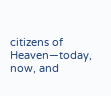citizens of Heaven—today, now, and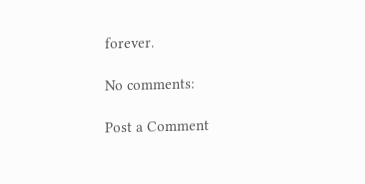forever.

No comments:

Post a Comment